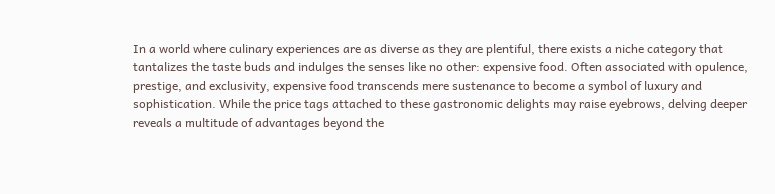In a world where culinary experiences are as diverse as they are plentiful, there exists a niche category that tantalizes the taste buds and indulges the senses like no other: expensive food. Often associated with opulence, prestige, and exclusivity, expensive food transcends mere sustenance to become a symbol of luxury and sophistication. While the price tags attached to these gastronomic delights may raise eyebrows, delving deeper reveals a multitude of advantages beyond the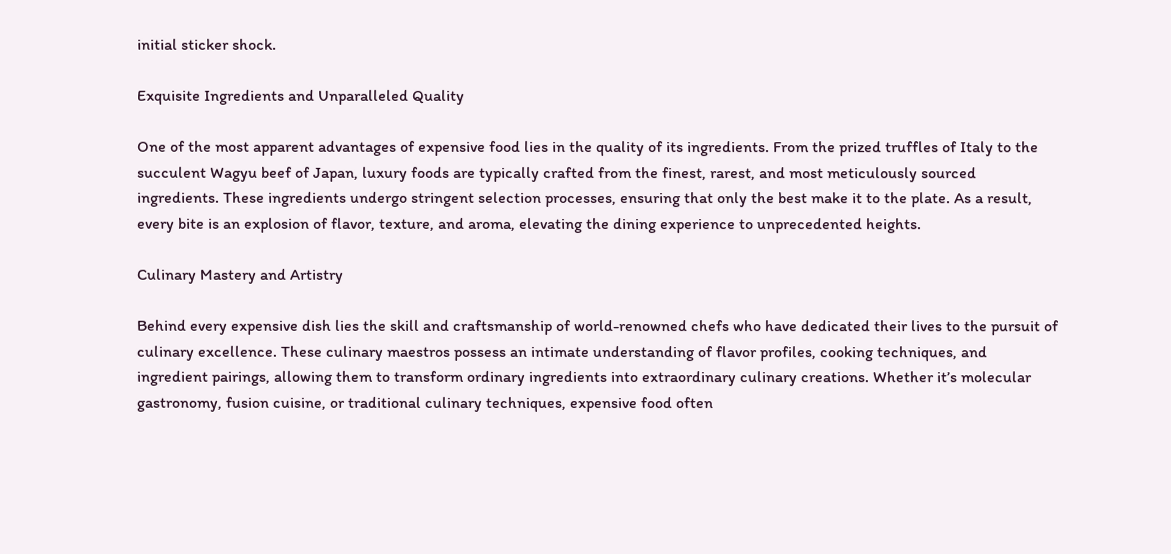initial sticker shock.

Exquisite Ingredients and Unparalleled Quality

One of the most apparent advantages of expensive food lies in the quality of its ingredients. From the prized truffles of Italy to the succulent Wagyu beef of Japan, luxury foods are typically crafted from the finest, rarest, and most meticulously sourced ingredients. These ingredients undergo stringent selection processes, ensuring that only the best make it to the plate. As a result, every bite is an explosion of flavor, texture, and aroma, elevating the dining experience to unprecedented heights.

Culinary Mastery and Artistry

Behind every expensive dish lies the skill and craftsmanship of world-renowned chefs who have dedicated their lives to the pursuit of culinary excellence. These culinary maestros possess an intimate understanding of flavor profiles, cooking techniques, and ingredient pairings, allowing them to transform ordinary ingredients into extraordinary culinary creations. Whether it’s molecular gastronomy, fusion cuisine, or traditional culinary techniques, expensive food often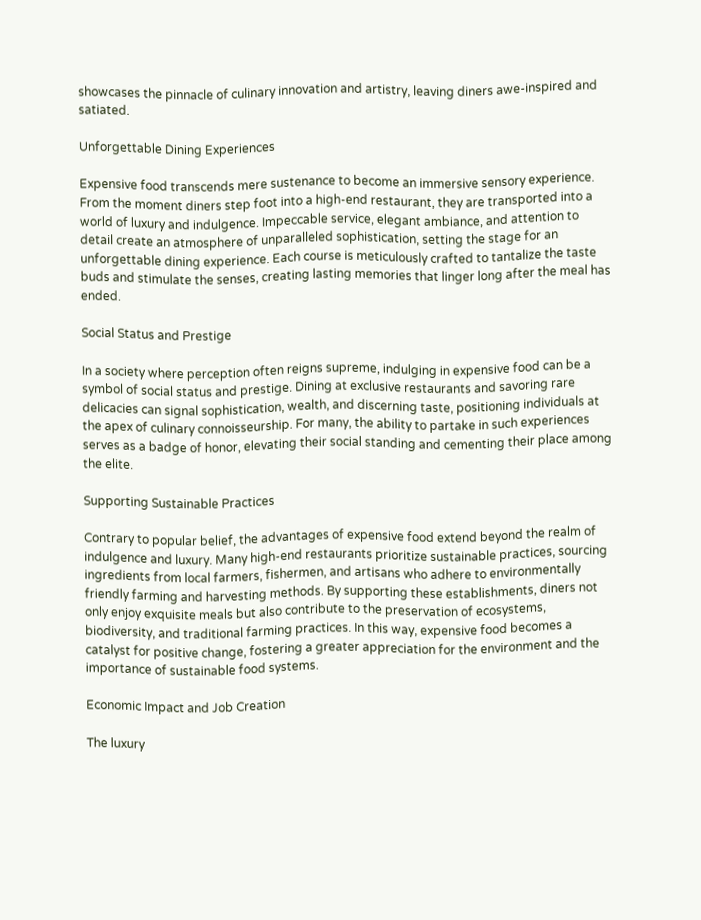showcases the pinnacle of culinary innovation and artistry, leaving diners awe-inspired and satiated.

Unforgettable Dining Experiences

Expensive food transcends mere sustenance to become an immersive sensory experience. From the moment diners step foot into a high-end restaurant, they are transported into a world of luxury and indulgence. Impeccable service, elegant ambiance, and attention to detail create an atmosphere of unparalleled sophistication, setting the stage for an unforgettable dining experience. Each course is meticulously crafted to tantalize the taste buds and stimulate the senses, creating lasting memories that linger long after the meal has ended.

Social Status and Prestige

In a society where perception often reigns supreme, indulging in expensive food can be a symbol of social status and prestige. Dining at exclusive restaurants and savoring rare delicacies can signal sophistication, wealth, and discerning taste, positioning individuals at the apex of culinary connoisseurship. For many, the ability to partake in such experiences serves as a badge of honor, elevating their social standing and cementing their place among the elite.

Supporting Sustainable Practices

Contrary to popular belief, the advantages of expensive food extend beyond the realm of indulgence and luxury. Many high-end restaurants prioritize sustainable practices, sourcing ingredients from local farmers, fishermen, and artisans who adhere to environmentally friendly farming and harvesting methods. By supporting these establishments, diners not only enjoy exquisite meals but also contribute to the preservation of ecosystems, biodiversity, and traditional farming practices. In this way, expensive food becomes a catalyst for positive change, fostering a greater appreciation for the environment and the importance of sustainable food systems.

Economic Impact and Job Creation

The luxury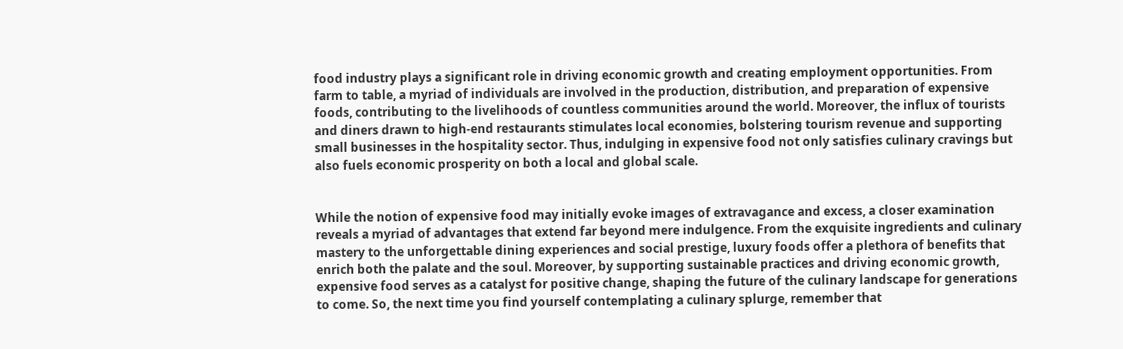food industry plays a significant role in driving economic growth and creating employment opportunities. From farm to table, a myriad of individuals are involved in the production, distribution, and preparation of expensive foods, contributing to the livelihoods of countless communities around the world. Moreover, the influx of tourists and diners drawn to high-end restaurants stimulates local economies, bolstering tourism revenue and supporting small businesses in the hospitality sector. Thus, indulging in expensive food not only satisfies culinary cravings but also fuels economic prosperity on both a local and global scale.


While the notion of expensive food may initially evoke images of extravagance and excess, a closer examination reveals a myriad of advantages that extend far beyond mere indulgence. From the exquisite ingredients and culinary mastery to the unforgettable dining experiences and social prestige, luxury foods offer a plethora of benefits that enrich both the palate and the soul. Moreover, by supporting sustainable practices and driving economic growth, expensive food serves as a catalyst for positive change, shaping the future of the culinary landscape for generations to come. So, the next time you find yourself contemplating a culinary splurge, remember that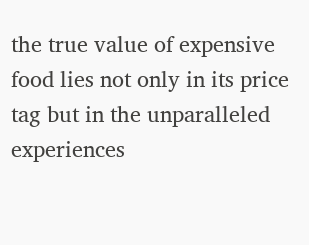the true value of expensive food lies not only in its price tag but in the unparalleled experiences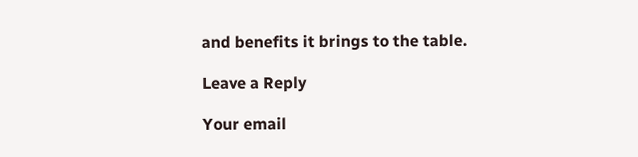and benefits it brings to the table.

Leave a Reply

Your email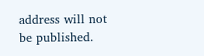address will not be published.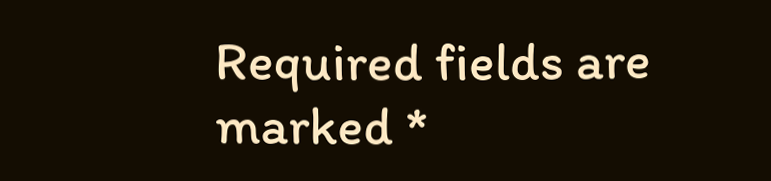Required fields are marked *